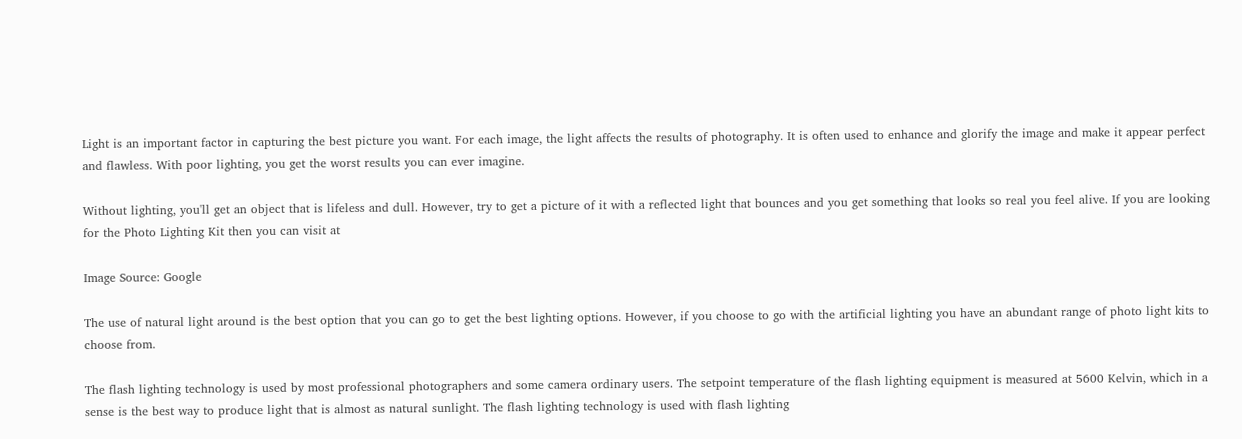Light is an important factor in capturing the best picture you want. For each image, the light affects the results of photography. It is often used to enhance and glorify the image and make it appear perfect and flawless. With poor lighting, you get the worst results you can ever imagine.

Without lighting, you'll get an object that is lifeless and dull. However, try to get a picture of it with a reflected light that bounces and you get something that looks so real you feel alive. If you are looking for the Photo Lighting Kit then you can visit at

Image Source: Google

The use of natural light around is the best option that you can go to get the best lighting options. However, if you choose to go with the artificial lighting you have an abundant range of photo light kits to choose from.

The flash lighting technology is used by most professional photographers and some camera ordinary users. The setpoint temperature of the flash lighting equipment is measured at 5600 Kelvin, which in a sense is the best way to produce light that is almost as natural sunlight. The flash lighting technology is used with flash lighting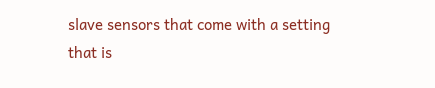slave sensors that come with a setting that is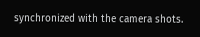synchronized with the camera shots.